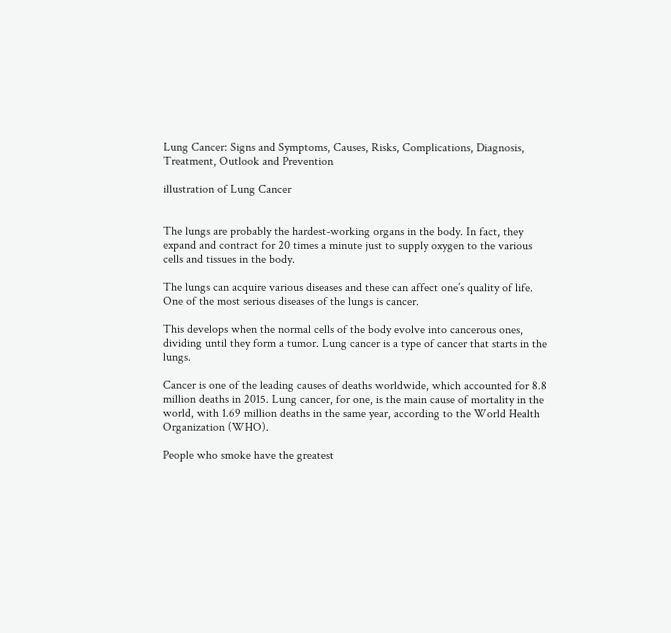Lung Cancer: Signs and Symptoms, Causes, Risks, Complications, Diagnosis, Treatment, Outlook and Prevention

illustration of Lung Cancer


The lungs are probably the hardest-working organs in the body. In fact, they expand and contract for 20 times a minute just to supply oxygen to the various cells and tissues in the body.

The lungs can acquire various diseases and these can affect one’s quality of life.
One of the most serious diseases of the lungs is cancer.

This develops when the normal cells of the body evolve into cancerous ones, dividing until they form a tumor. Lung cancer is a type of cancer that starts in the lungs.

Cancer is one of the leading causes of deaths worldwide, which accounted for 8.8 million deaths in 2015. Lung cancer, for one, is the main cause of mortality in the world, with 1.69 million deaths in the same year, according to the World Health Organization (WHO).

People who smoke have the greatest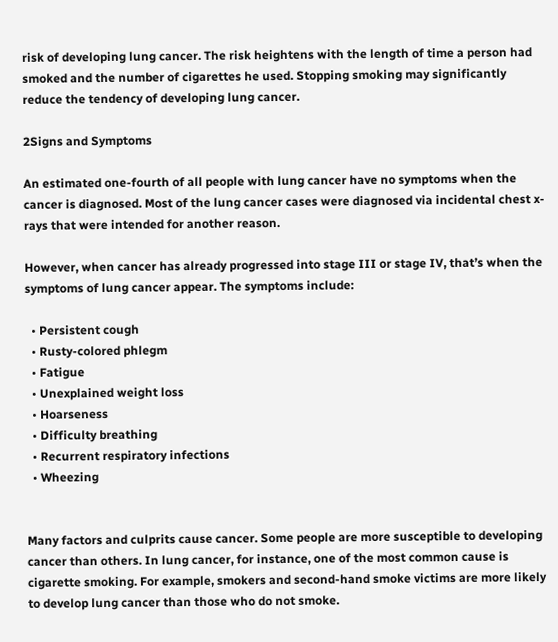risk of developing lung cancer. The risk heightens with the length of time a person had smoked and the number of cigarettes he used. Stopping smoking may significantly reduce the tendency of developing lung cancer.

2Signs and Symptoms

An estimated one-fourth of all people with lung cancer have no symptoms when the cancer is diagnosed. Most of the lung cancer cases were diagnosed via incidental chest x-rays that were intended for another reason.

However, when cancer has already progressed into stage III or stage IV, that’s when the symptoms of lung cancer appear. The symptoms include:

  • Persistent cough
  • Rusty-colored phlegm
  • Fatigue
  • Unexplained weight loss
  • Hoarseness
  • Difficulty breathing
  • Recurrent respiratory infections
  • Wheezing


Many factors and culprits cause cancer. Some people are more susceptible to developing cancer than others. In lung cancer, for instance, one of the most common cause is cigarette smoking. For example, smokers and second-hand smoke victims are more likely to develop lung cancer than those who do not smoke.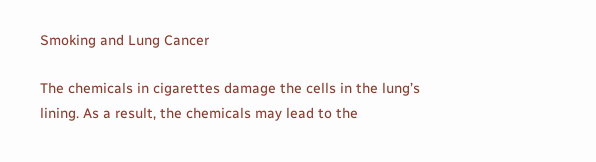Smoking and Lung Cancer

The chemicals in cigarettes damage the cells in the lung’s lining. As a result, the chemicals may lead to the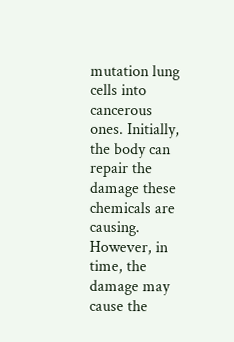mutation lung cells into cancerous ones. Initially, the body can repair the damage these chemicals are causing. However, in time, the damage may cause the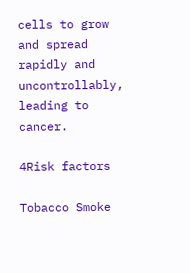cells to grow and spread rapidly and uncontrollably, leading to cancer.

4Risk factors

Tobacco Smoke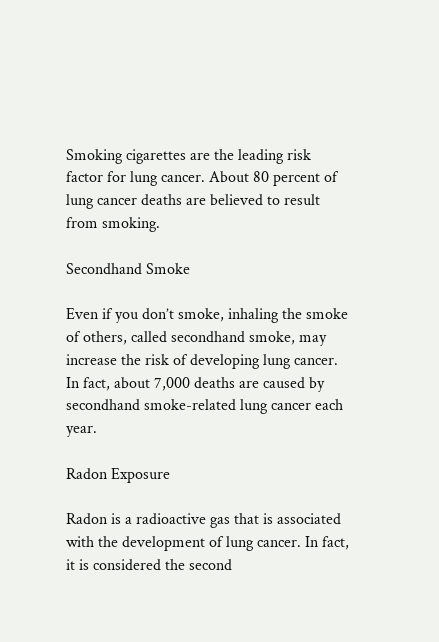Smoking cigarettes are the leading risk factor for lung cancer. About 80 percent of lung cancer deaths are believed to result from smoking.

Secondhand Smoke

Even if you don’t smoke, inhaling the smoke of others, called secondhand smoke, may increase the risk of developing lung cancer. In fact, about 7,000 deaths are caused by secondhand smoke-related lung cancer each year.

Radon Exposure

Radon is a radioactive gas that is associated with the development of lung cancer. In fact, it is considered the second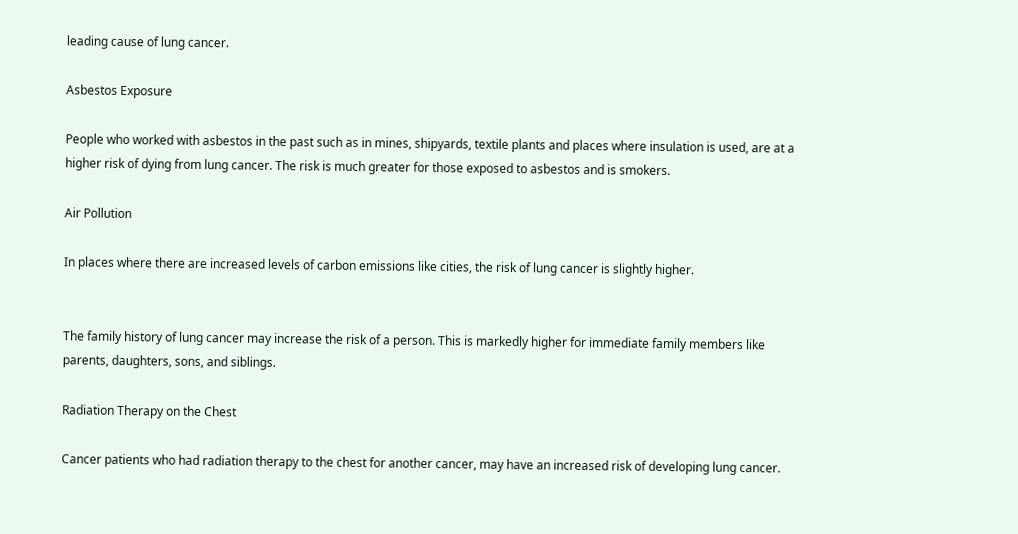leading cause of lung cancer.

Asbestos Exposure

People who worked with asbestos in the past such as in mines, shipyards, textile plants and places where insulation is used, are at a higher risk of dying from lung cancer. The risk is much greater for those exposed to asbestos and is smokers.

Air Pollution

In places where there are increased levels of carbon emissions like cities, the risk of lung cancer is slightly higher.


The family history of lung cancer may increase the risk of a person. This is markedly higher for immediate family members like parents, daughters, sons, and siblings.

Radiation Therapy on the Chest

Cancer patients who had radiation therapy to the chest for another cancer, may have an increased risk of developing lung cancer.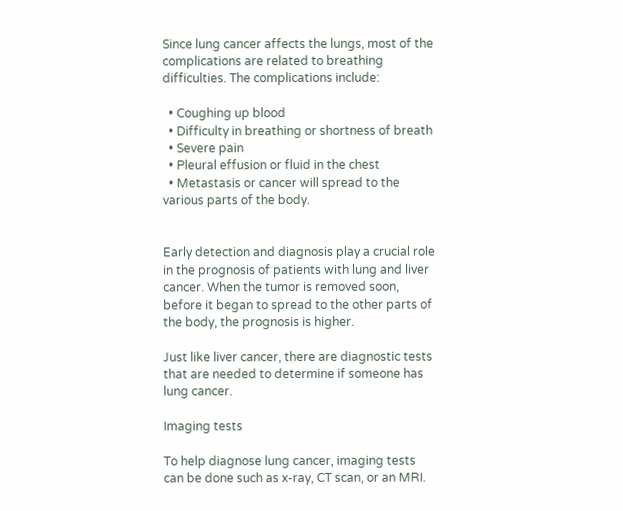Since lung cancer affects the lungs, most of the complications are related to breathing difficulties. The complications include:

  • Coughing up blood
  • Difficulty in breathing or shortness of breath
  • Severe pain
  • Pleural effusion or fluid in the chest
  • Metastasis or cancer will spread to the various parts of the body.


Early detection and diagnosis play a crucial role in the prognosis of patients with lung and liver cancer. When the tumor is removed soon, before it began to spread to the other parts of the body, the prognosis is higher.

Just like liver cancer, there are diagnostic tests that are needed to determine if someone has lung cancer.

Imaging tests

To help diagnose lung cancer, imaging tests can be done such as x-ray, CT scan, or an MRI.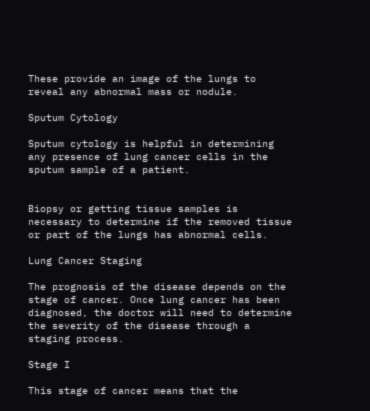These provide an image of the lungs to reveal any abnormal mass or nodule.

Sputum Cytology

Sputum cytology is helpful in determining any presence of lung cancer cells in the sputum sample of a patient.


Biopsy or getting tissue samples is necessary to determine if the removed tissue or part of the lungs has abnormal cells.

Lung Cancer Staging

The prognosis of the disease depends on the stage of cancer. Once lung cancer has been diagnosed, the doctor will need to determine the severity of the disease through a staging process.

Stage I

This stage of cancer means that the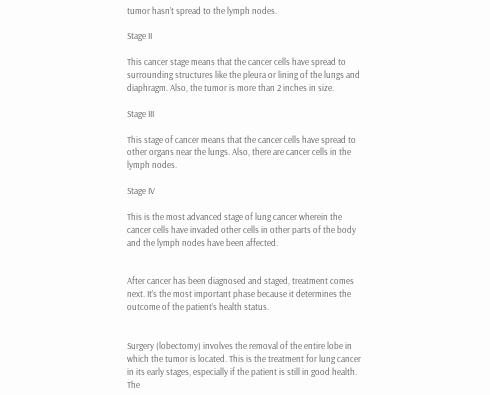tumor hasn’t spread to the lymph nodes.

Stage II

This cancer stage means that the cancer cells have spread to surrounding structures like the pleura or lining of the lungs and diaphragm. Also, the tumor is more than 2 inches in size.

Stage III

This stage of cancer means that the cancer cells have spread to other organs near the lungs. Also, there are cancer cells in the lymph nodes.

Stage IV

This is the most advanced stage of lung cancer wherein the cancer cells have invaded other cells in other parts of the body and the lymph nodes have been affected.


After cancer has been diagnosed and staged, treatment comes next. It’s the most important phase because it determines the outcome of the patient’s health status.


Surgery (lobectomy) involves the removal of the entire lobe in which the tumor is located. This is the treatment for lung cancer in its early stages, especially if the patient is still in good health. The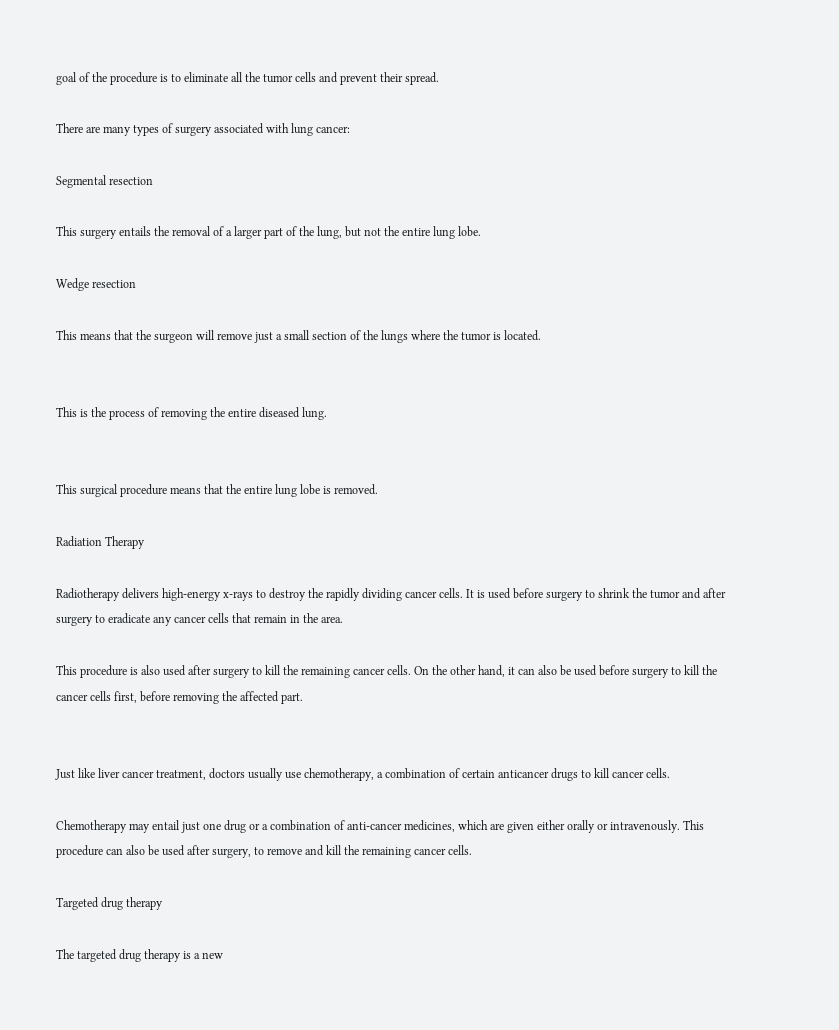goal of the procedure is to eliminate all the tumor cells and prevent their spread.

There are many types of surgery associated with lung cancer:

Segmental resection

This surgery entails the removal of a larger part of the lung, but not the entire lung lobe.

Wedge resection

This means that the surgeon will remove just a small section of the lungs where the tumor is located.


This is the process of removing the entire diseased lung.


This surgical procedure means that the entire lung lobe is removed.

Radiation Therapy

Radiotherapy delivers high-energy x-rays to destroy the rapidly dividing cancer cells. It is used before surgery to shrink the tumor and after surgery to eradicate any cancer cells that remain in the area.

This procedure is also used after surgery to kill the remaining cancer cells. On the other hand, it can also be used before surgery to kill the cancer cells first, before removing the affected part.


Just like liver cancer treatment, doctors usually use chemotherapy, a combination of certain anticancer drugs to kill cancer cells.

Chemotherapy may entail just one drug or a combination of anti-cancer medicines, which are given either orally or intravenously. This procedure can also be used after surgery, to remove and kill the remaining cancer cells.

Targeted drug therapy

The targeted drug therapy is a new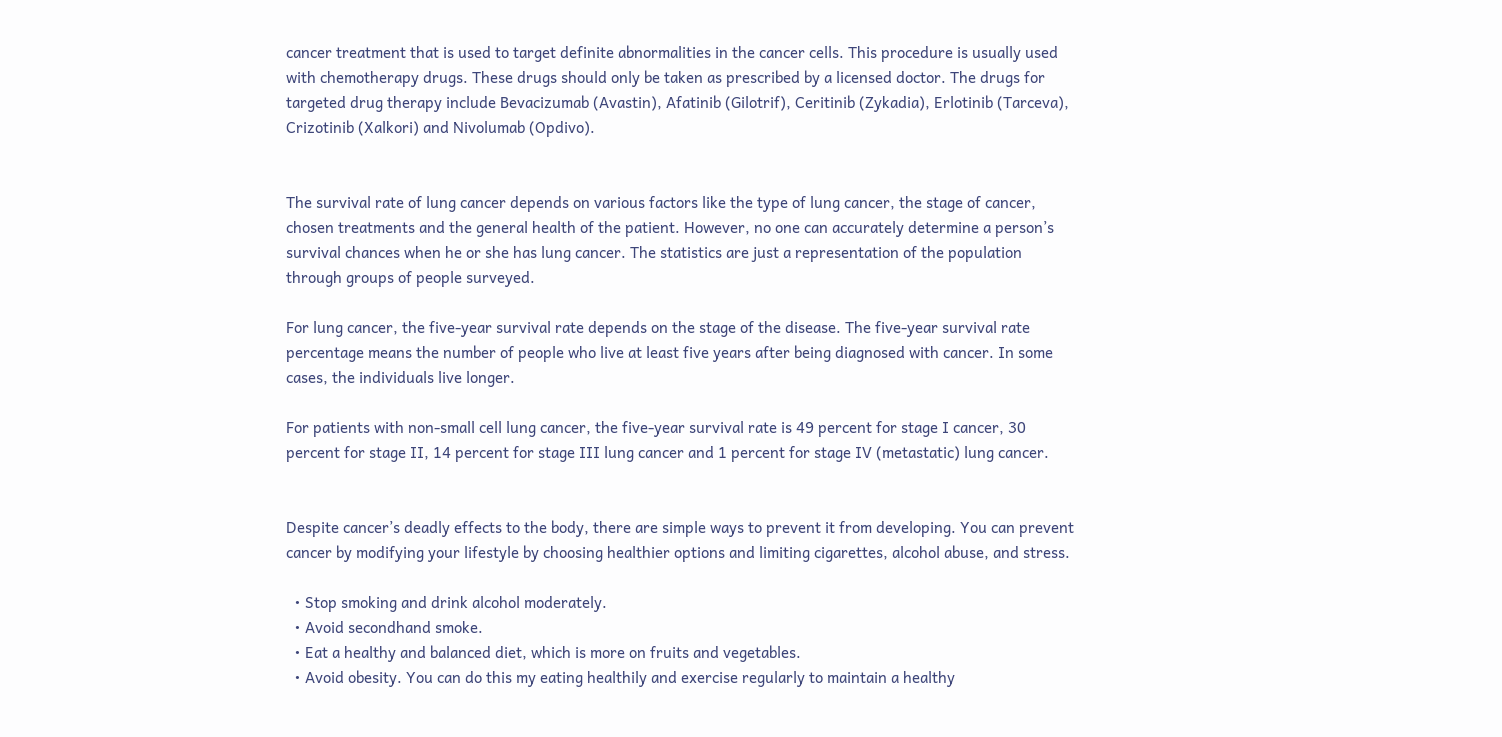cancer treatment that is used to target definite abnormalities in the cancer cells. This procedure is usually used with chemotherapy drugs. These drugs should only be taken as prescribed by a licensed doctor. The drugs for targeted drug therapy include Bevacizumab (Avastin), Afatinib (Gilotrif), Ceritinib (Zykadia), Erlotinib (Tarceva), Crizotinib (Xalkori) and Nivolumab (Opdivo).


The survival rate of lung cancer depends on various factors like the type of lung cancer, the stage of cancer, chosen treatments and the general health of the patient. However, no one can accurately determine a person’s survival chances when he or she has lung cancer. The statistics are just a representation of the population through groups of people surveyed.

For lung cancer, the five-year survival rate depends on the stage of the disease. The five-year survival rate percentage means the number of people who live at least five years after being diagnosed with cancer. In some cases, the individuals live longer.

For patients with non-small cell lung cancer, the five-year survival rate is 49 percent for stage I cancer, 30 percent for stage II, 14 percent for stage III lung cancer and 1 percent for stage IV (metastatic) lung cancer.


Despite cancer’s deadly effects to the body, there are simple ways to prevent it from developing. You can prevent cancer by modifying your lifestyle by choosing healthier options and limiting cigarettes, alcohol abuse, and stress.

  • Stop smoking and drink alcohol moderately.
  • Avoid secondhand smoke.
  • Eat a healthy and balanced diet, which is more on fruits and vegetables.
  • Avoid obesity. You can do this my eating healthily and exercise regularly to maintain a healthy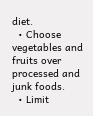diet.
  • Choose vegetables and fruits over processed and junk foods.
  • Limit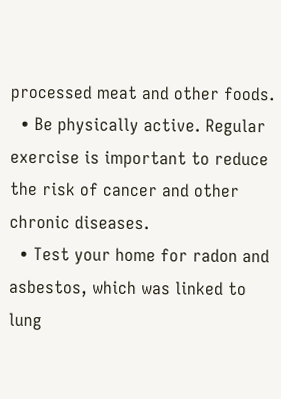processed meat and other foods.
  • Be physically active. Regular exercise is important to reduce the risk of cancer and other chronic diseases.
  • Test your home for radon and asbestos, which was linked to lung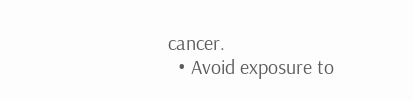cancer.
  • Avoid exposure to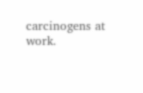carcinogens at work.